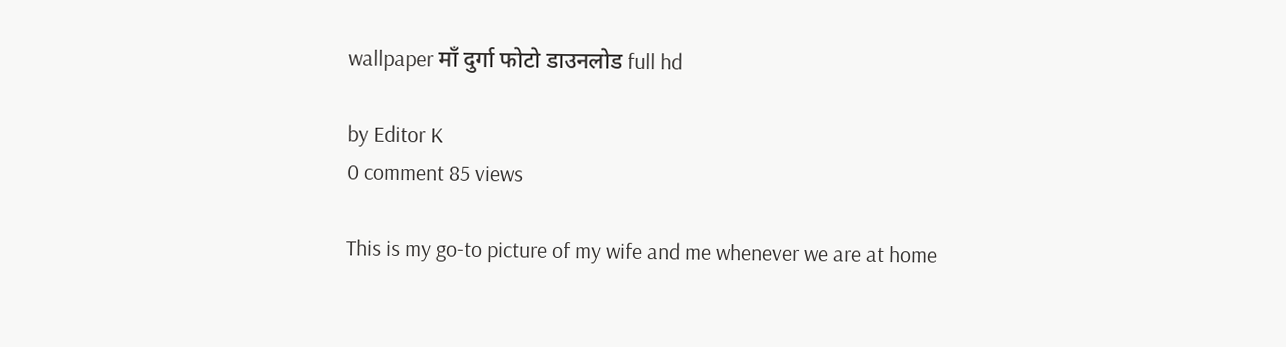wallpaper माँ दुर्गा फोटो डाउनलोड full hd

by Editor K
0 comment 85 views

This is my go-to picture of my wife and me whenever we are at home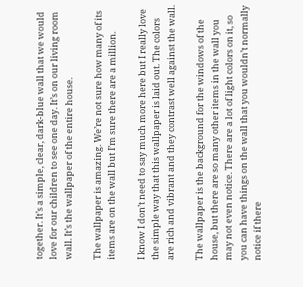together. It’s a simple, clear, dark-blue wall that we would love for our children to see one day. It’s on our living room wall. It’s the wallpaper of the entire house.

The wallpaper is amazing. We’re not sure how many of its items are on the wall but I’m sure there are a million.

I know I don’t need to say much more here but I really love the simple way that this wallpaper is laid out. The colors are rich and vibrant and they contrast well against the wall.

The wallpaper is the background for the windows of the house, but there are so many other items in the wall you may not even notice. There are a lot of light colors on it, so you can have things on the wall that you wouldn’t normally notice if there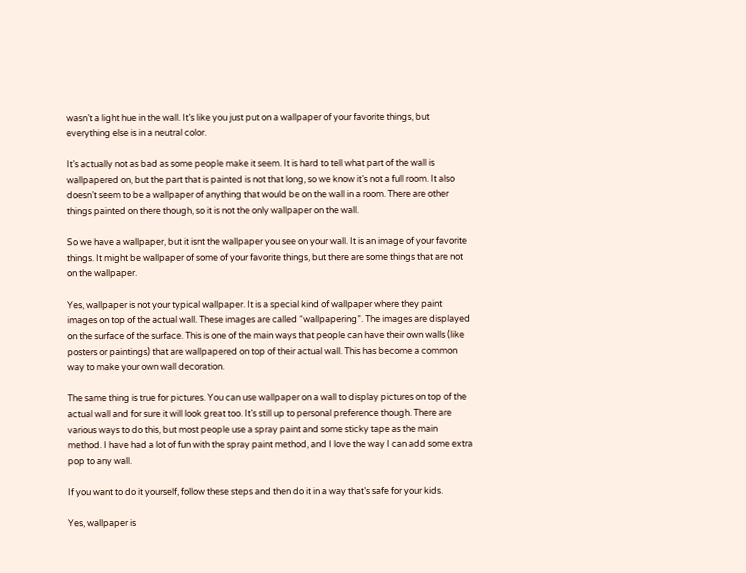wasn’t a light hue in the wall. It’s like you just put on a wallpaper of your favorite things, but everything else is in a neutral color.

It’s actually not as bad as some people make it seem. It is hard to tell what part of the wall is wallpapered on, but the part that is painted is not that long, so we know it’s not a full room. It also doesn’t seem to be a wallpaper of anything that would be on the wall in a room. There are other things painted on there though, so it is not the only wallpaper on the wall.

So we have a wallpaper, but it isnt the wallpaper you see on your wall. It is an image of your favorite things. It might be wallpaper of some of your favorite things, but there are some things that are not on the wallpaper.

Yes, wallpaper is not your typical wallpaper. It is a special kind of wallpaper where they paint images on top of the actual wall. These images are called “wallpapering”. The images are displayed on the surface of the surface. This is one of the main ways that people can have their own walls (like posters or paintings) that are wallpapered on top of their actual wall. This has become a common way to make your own wall decoration.

The same thing is true for pictures. You can use wallpaper on a wall to display pictures on top of the actual wall and for sure it will look great too. It’s still up to personal preference though. There are various ways to do this, but most people use a spray paint and some sticky tape as the main method. I have had a lot of fun with the spray paint method, and I love the way I can add some extra pop to any wall.

If you want to do it yourself, follow these steps and then do it in a way that’s safe for your kids.

Yes, wallpaper is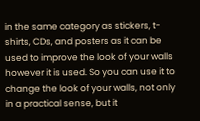in the same category as stickers, t-shirts, CDs, and posters as it can be used to improve the look of your walls however it is used. So you can use it to change the look of your walls, not only in a practical sense, but it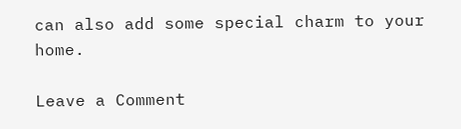can also add some special charm to your home.

Leave a Comment